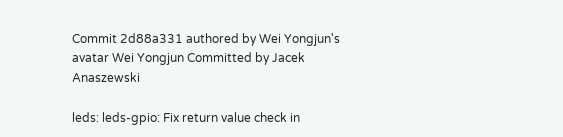Commit 2d88a331 authored by Wei Yongjun's avatar Wei Yongjun Committed by Jacek Anaszewski

leds: leds-gpio: Fix return value check in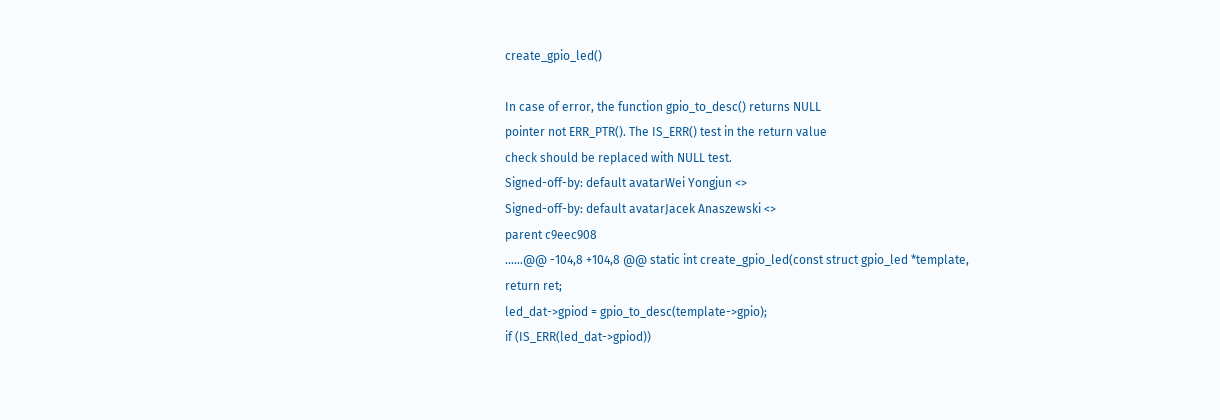create_gpio_led()

In case of error, the function gpio_to_desc() returns NULL
pointer not ERR_PTR(). The IS_ERR() test in the return value
check should be replaced with NULL test.
Signed-off-by: default avatarWei Yongjun <>
Signed-off-by: default avatarJacek Anaszewski <>
parent c9eec908
......@@ -104,8 +104,8 @@ static int create_gpio_led(const struct gpio_led *template,
return ret;
led_dat->gpiod = gpio_to_desc(template->gpio);
if (IS_ERR(led_dat->gpiod))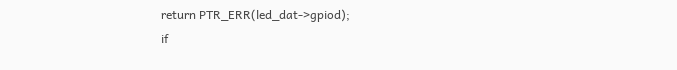return PTR_ERR(led_dat->gpiod);
if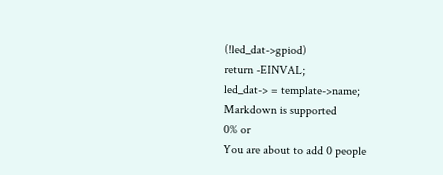(!led_dat->gpiod)
return -EINVAL;
led_dat-> = template->name;
Markdown is supported
0% or
You are about to add 0 people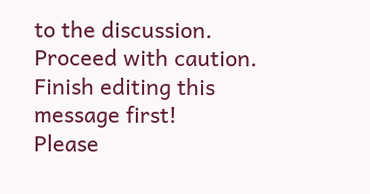to the discussion. Proceed with caution.
Finish editing this message first!
Please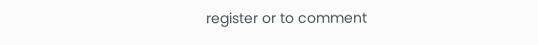register or to comment